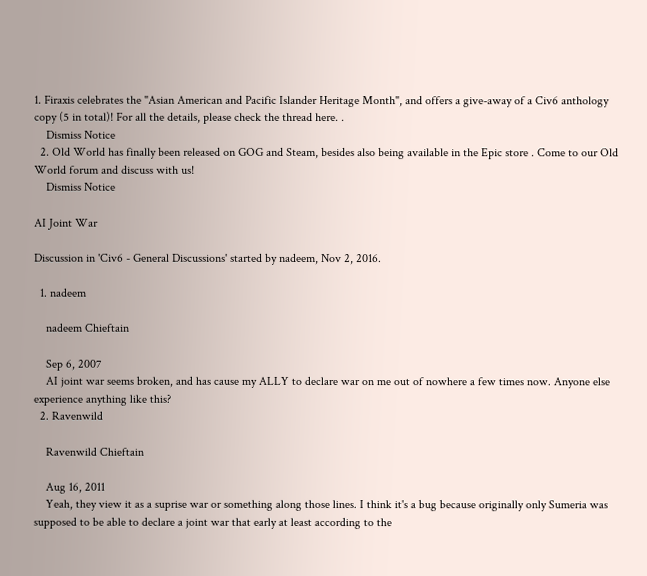1. Firaxis celebrates the "Asian American and Pacific Islander Heritage Month", and offers a give-away of a Civ6 anthology copy (5 in total)! For all the details, please check the thread here. .
    Dismiss Notice
  2. Old World has finally been released on GOG and Steam, besides also being available in the Epic store . Come to our Old World forum and discuss with us!
    Dismiss Notice

AI Joint War

Discussion in 'Civ6 - General Discussions' started by nadeem, Nov 2, 2016.

  1. nadeem

    nadeem Chieftain

    Sep 6, 2007
    AI joint war seems broken, and has cause my ALLY to declare war on me out of nowhere a few times now. Anyone else experience anything like this?
  2. Ravenwild

    Ravenwild Chieftain

    Aug 16, 2011
    Yeah, they view it as a suprise war or something along those lines. I think it's a bug because originally only Sumeria was supposed to be able to declare a joint war that early at least according to the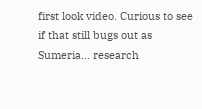first look video. Curious to see if that still bugs out as Sumeria... research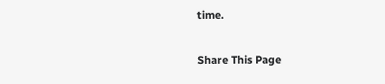time.

Share This Page